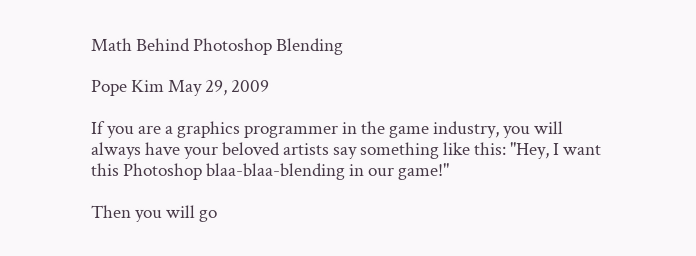Math Behind Photoshop Blending

Pope Kim May 29, 2009

If you are a graphics programmer in the game industry, you will always have your beloved artists say something like this: "Hey, I want this Photoshop blaa-blaa-blending in our game!"

Then you will go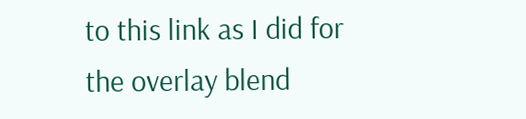to this link as I did for the overlay blend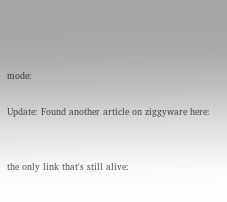mode:

Update: Found another article on ziggyware here:


the only link that's still alive: